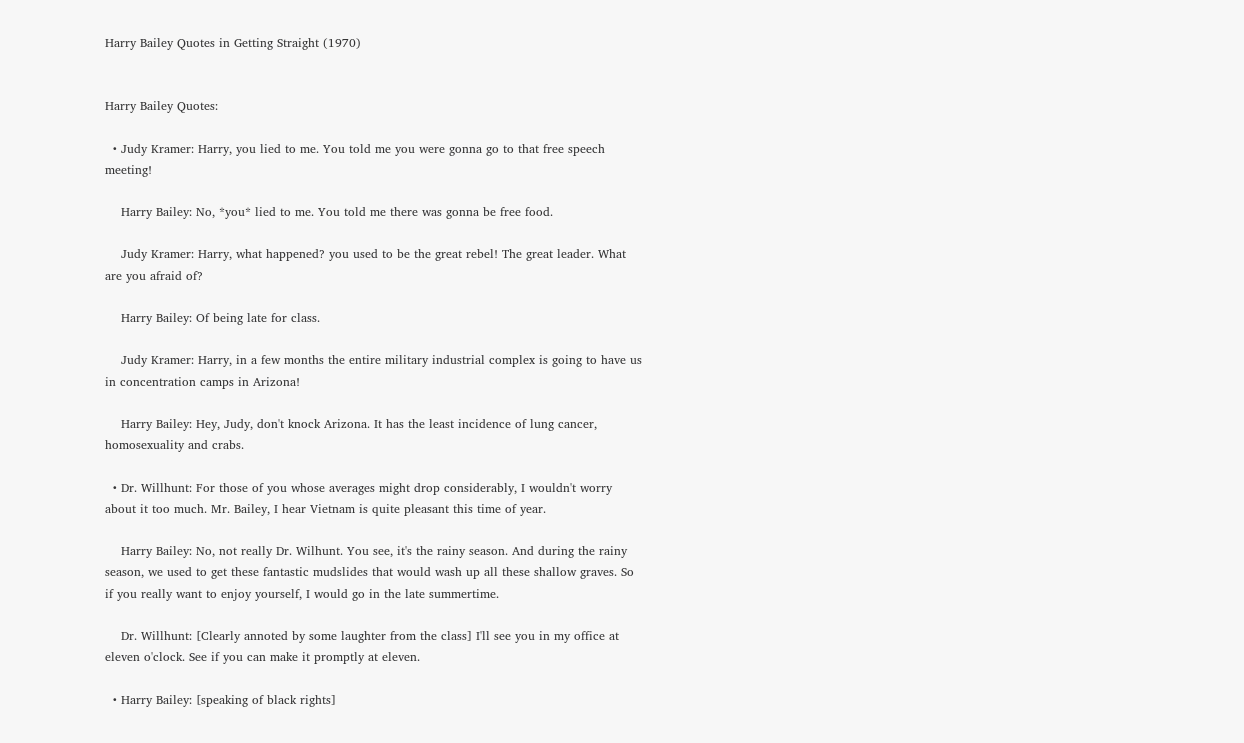Harry Bailey Quotes in Getting Straight (1970)


Harry Bailey Quotes:

  • Judy Kramer: Harry, you lied to me. You told me you were gonna go to that free speech meeting!

    Harry Bailey: No, *you* lied to me. You told me there was gonna be free food.

    Judy Kramer: Harry, what happened? you used to be the great rebel! The great leader. What are you afraid of?

    Harry Bailey: Of being late for class.

    Judy Kramer: Harry, in a few months the entire military industrial complex is going to have us in concentration camps in Arizona!

    Harry Bailey: Hey, Judy, don't knock Arizona. It has the least incidence of lung cancer, homosexuality and crabs.

  • Dr. Willhunt: For those of you whose averages might drop considerably, I wouldn't worry about it too much. Mr. Bailey, I hear Vietnam is quite pleasant this time of year.

    Harry Bailey: No, not really Dr. Wilhunt. You see, it's the rainy season. And during the rainy season, we used to get these fantastic mudslides that would wash up all these shallow graves. So if you really want to enjoy yourself, I would go in the late summertime.

    Dr. Willhunt: [Clearly annoted by some laughter from the class] I'll see you in my office at eleven o'clock. See if you can make it promptly at eleven.

  • Harry Bailey: [speaking of black rights]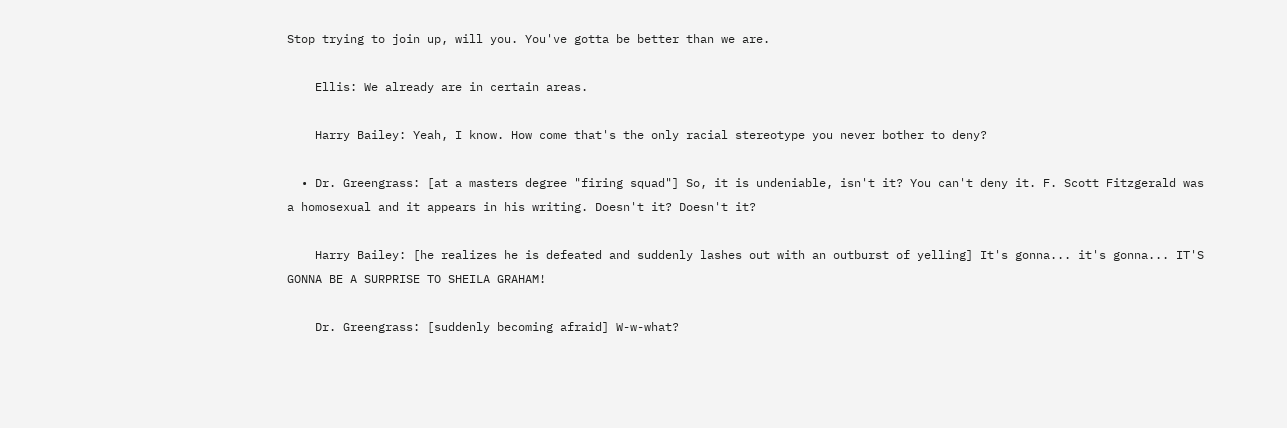Stop trying to join up, will you. You've gotta be better than we are.

    Ellis: We already are in certain areas.

    Harry Bailey: Yeah, I know. How come that's the only racial stereotype you never bother to deny?

  • Dr. Greengrass: [at a masters degree "firing squad"] So, it is undeniable, isn't it? You can't deny it. F. Scott Fitzgerald was a homosexual and it appears in his writing. Doesn't it? Doesn't it?

    Harry Bailey: [he realizes he is defeated and suddenly lashes out with an outburst of yelling] It's gonna... it's gonna... IT'S GONNA BE A SURPRISE TO SHEILA GRAHAM!

    Dr. Greengrass: [suddenly becoming afraid] W-w-what?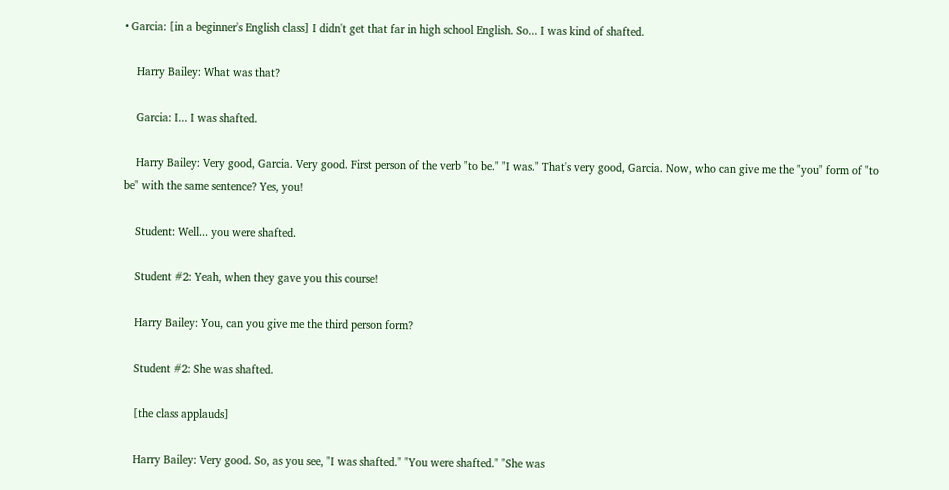• Garcia: [in a beginner's English class] I didn't get that far in high school English. So... I was kind of shafted.

    Harry Bailey: What was that?

    Garcia: I... I was shafted.

    Harry Bailey: Very good, Garcia. Very good. First person of the verb "to be." "I was." That's very good, Garcia. Now, who can give me the "you" form of "to be" with the same sentence? Yes, you!

    Student: Well... you were shafted.

    Student #2: Yeah, when they gave you this course!

    Harry Bailey: You, can you give me the third person form?

    Student #2: She was shafted.

    [the class applauds]

    Harry Bailey: Very good. So, as you see, "I was shafted." "You were shafted." "She was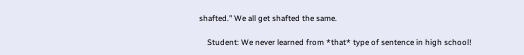shafted." We all get shafted the same.

    Student: We never learned from *that* type of sentence in high school!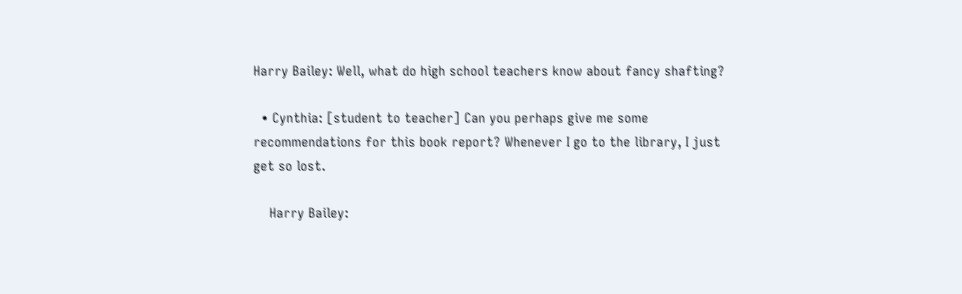Harry Bailey: Well, what do high school teachers know about fancy shafting?

  • Cynthia: [student to teacher] Can you perhaps give me some recommendations for this book report? Whenever I go to the library, I just get so lost.

    Harry Bailey: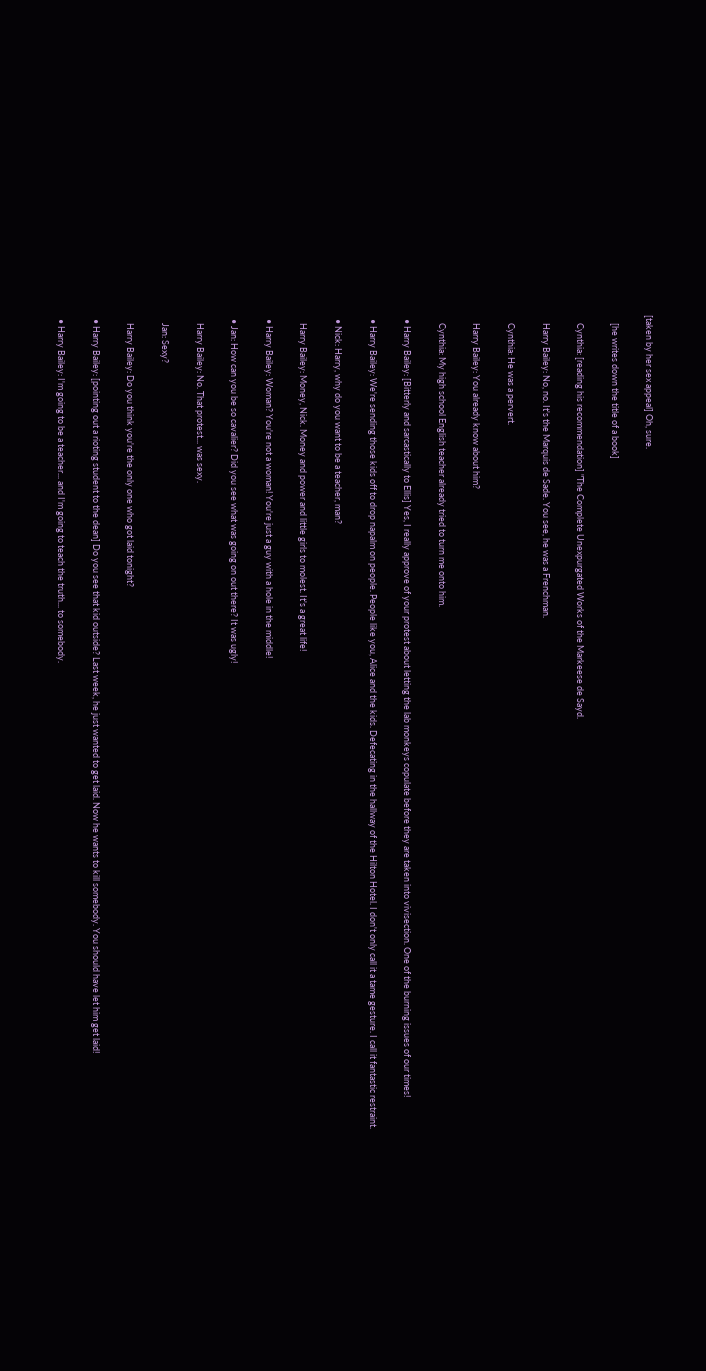[taken by her sex appeal] Oh, sure.

    [he writes down the title of a book]

    Cynthia: [reading his recommendation] "The Complete Unexpurgated Works of the Markeese de Sayd.

    Harry Bailey: No, no. It's the Marquis de Sade. You see, he was a Frenchman.

    Cynthia: He was a pervert.

    Harry Bailey: You already know about him?

    Cynthia: My high school English teacher already tried to turn me onto him.

  • Harry Bailey: [Bitterly and sarcastically to Ellis] Yes, I really approve of your protest about letting the lab monkeys copulate before they are taken into vivisection. One of the burning issues of our times!

  • Harry Bailey: We're sending those kids off to drop napalm on people. People like you, Alice and the kids. Defecating in the hallway of the Hilton Hotel. I don't only call it a tame gesture. I call it fantastic restraint.

  • Nick: Harry, why do you want to be a teacher, man?

    Harry Bailey: Money, Nick. Money and power and little girls to molest. It's a great life!

  • Harry Bailey: Woman? You're not a woman! You're just a guy with a hole in the middle!

  • Jan: How can you be so cavalier? Did you see what was going on out there? It was ugly!

    Harry Bailey: No. That protest... was sexy.

    Jan: Sexy?

    Harry Bailey: Do you think you're the only one who got laid tonight?

  • Harry Bailey: [pointing out a rioting student to the dean] Do you see that kid outside? Last week, he just wanted to get laid. Now he wants to kill somebody. You should have let him get laid!

  • Harry Bailey: I'm going to be a teacher... and I'm going to teach the truth... to somebody.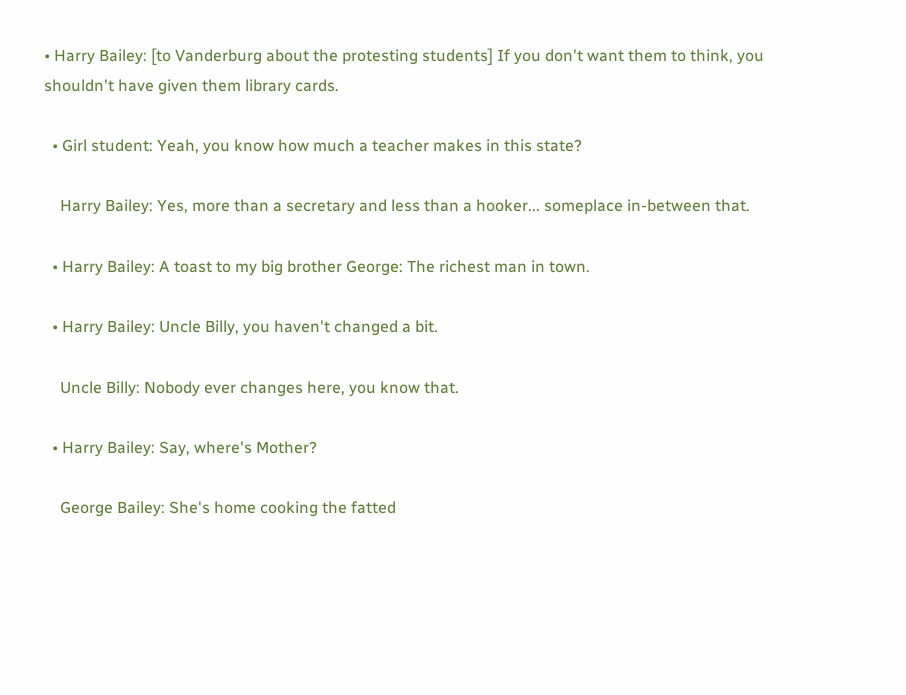• Harry Bailey: [to Vanderburg about the protesting students] If you don't want them to think, you shouldn't have given them library cards.

  • Girl student: Yeah, you know how much a teacher makes in this state?

    Harry Bailey: Yes, more than a secretary and less than a hooker... someplace in-between that.

  • Harry Bailey: A toast to my big brother George: The richest man in town.

  • Harry Bailey: Uncle Billy, you haven't changed a bit.

    Uncle Billy: Nobody ever changes here, you know that.

  • Harry Bailey: Say, where's Mother?

    George Bailey: She's home cooking the fatted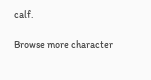calf.

Browse more character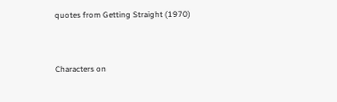quotes from Getting Straight (1970)


Characters on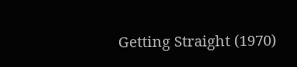Getting Straight (1970)